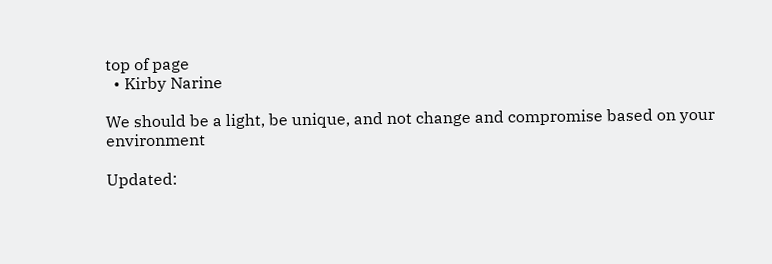top of page
  • Kirby Narine

We should be a light, be unique, and not change and compromise based on your environment

Updated: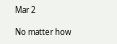Mar 2

No matter how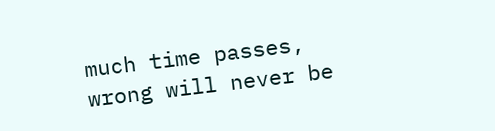much time passes, wrong will never be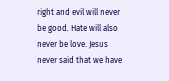right and evil will never be good. Hate will also never be love. Jesus never said that we have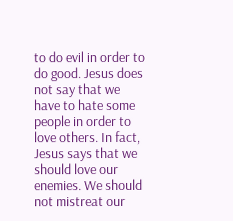to do evil in order to do good. Jesus does not say that we have to hate some people in order to love others. In fact, Jesus says that we should love our enemies. We should not mistreat our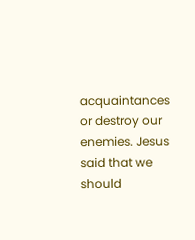acquaintances or destroy our enemies. Jesus said that we should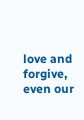love and forgive, even our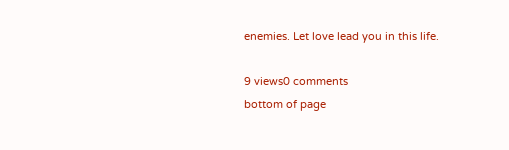enemies. Let love lead you in this life.

9 views0 comments
bottom of page